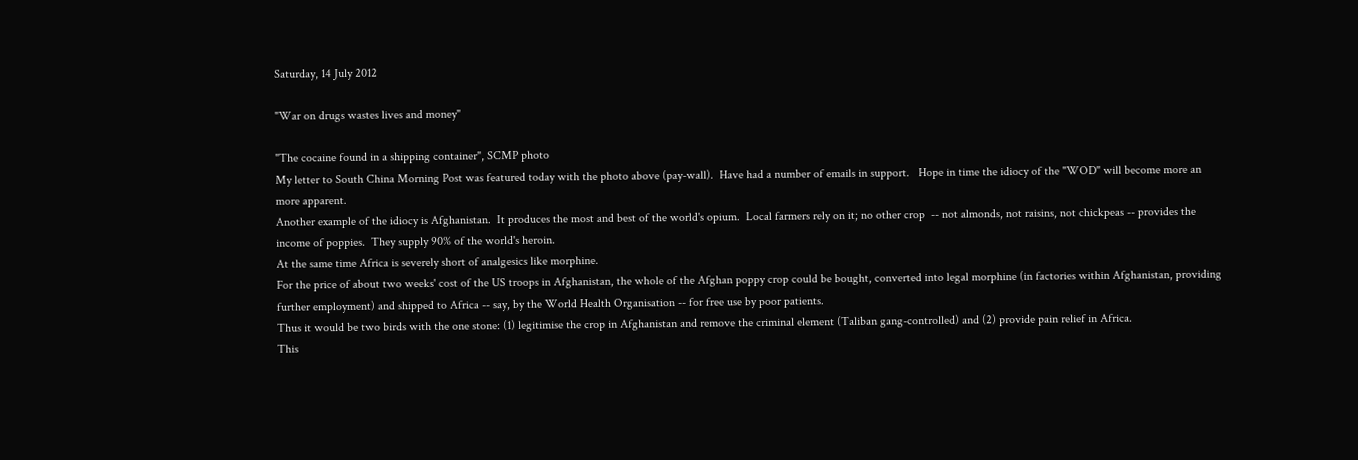Saturday, 14 July 2012

"War on drugs wastes lives and money"

"The cocaine found in a shipping container", SCMP photo
My letter to South China Morning Post was featured today with the photo above (pay-wall).  Have had a number of emails in support.   Hope in time the idiocy of the "WOD" will become more an more apparent.
Another example of the idiocy is Afghanistan.  It produces the most and best of the world's opium.  Local farmers rely on it; no other crop  -- not almonds, not raisins, not chickpeas -- provides the income of poppies.  They supply 90% of the world's heroin.
At the same time Africa is severely short of analgesics like morphine.
For the price of about two weeks' cost of the US troops in Afghanistan, the whole of the Afghan poppy crop could be bought, converted into legal morphine (in factories within Afghanistan, providing further employment) and shipped to Africa -- say, by the World Health Organisation -- for free use by poor patients.
Thus it would be two birds with the one stone: (1) legitimise the crop in Afghanistan and remove the criminal element (Taliban gang-controlled) and (2) provide pain relief in Africa.
This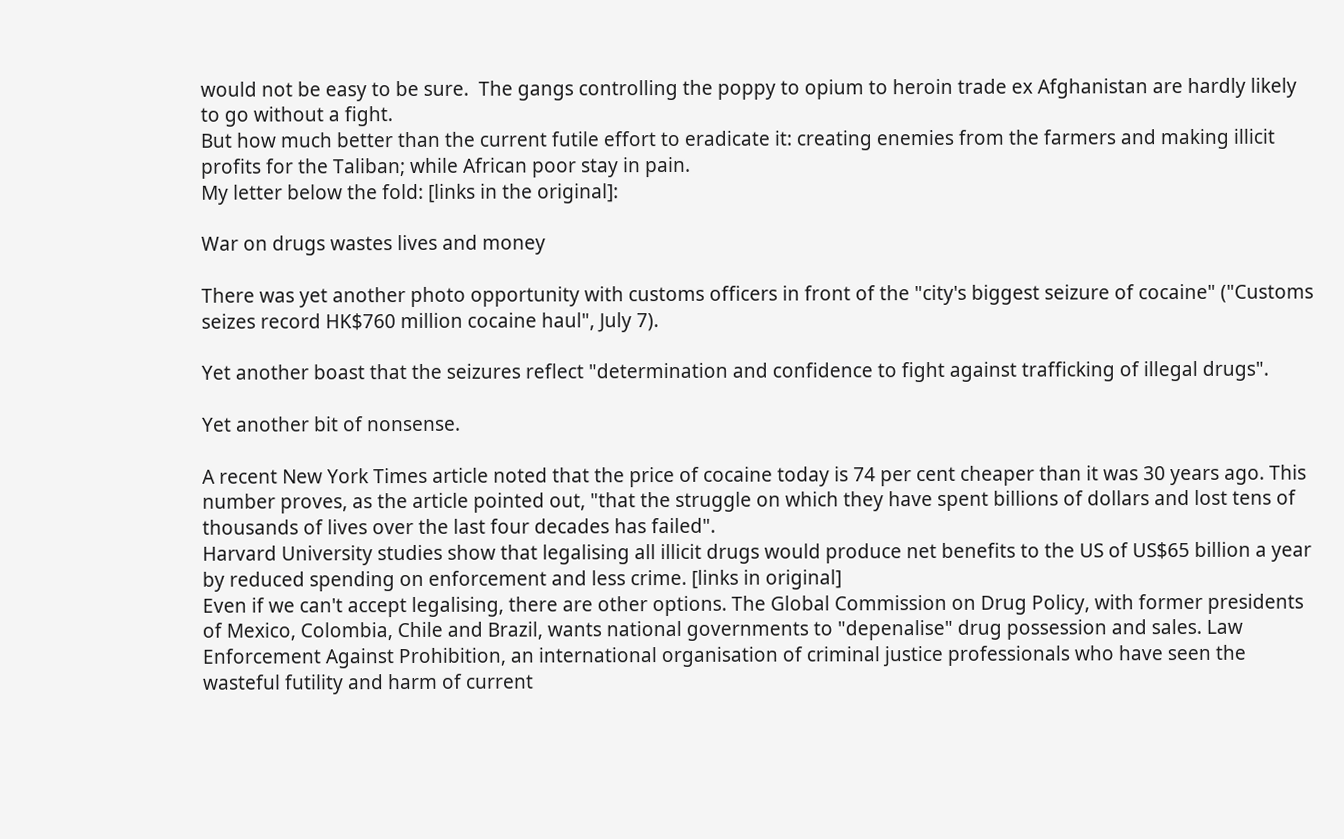would not be easy to be sure.  The gangs controlling the poppy to opium to heroin trade ex Afghanistan are hardly likely to go without a fight.
But how much better than the current futile effort to eradicate it: creating enemies from the farmers and making illicit profits for the Taliban; while African poor stay in pain.
My letter below the fold: [links in the original]:

War on drugs wastes lives and money

There was yet another photo opportunity with customs officers in front of the "city's biggest seizure of cocaine" ("Customs seizes record HK$760 million cocaine haul", July 7).

Yet another boast that the seizures reflect "determination and confidence to fight against trafficking of illegal drugs".

Yet another bit of nonsense.

A recent New York Times article noted that the price of cocaine today is 74 per cent cheaper than it was 30 years ago. This number proves, as the article pointed out, "that the struggle on which they have spent billions of dollars and lost tens of thousands of lives over the last four decades has failed".
Harvard University studies show that legalising all illicit drugs would produce net benefits to the US of US$65 billion a year by reduced spending on enforcement and less crime. [links in original]
Even if we can't accept legalising, there are other options. The Global Commission on Drug Policy, with former presidents of Mexico, Colombia, Chile and Brazil, wants national governments to "depenalise" drug possession and sales. Law Enforcement Against Prohibition, an international organisation of criminal justice professionals who have seen the wasteful futility and harm of current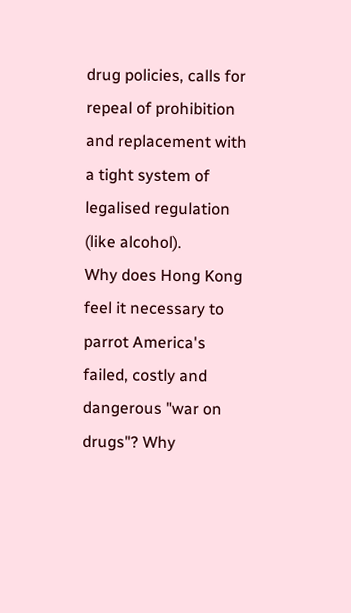drug policies, calls for repeal of prohibition and replacement with a tight system of legalised regulation (like alcohol).
Why does Hong Kong feel it necessary to parrot America's failed, costly and dangerous "war on drugs"? Why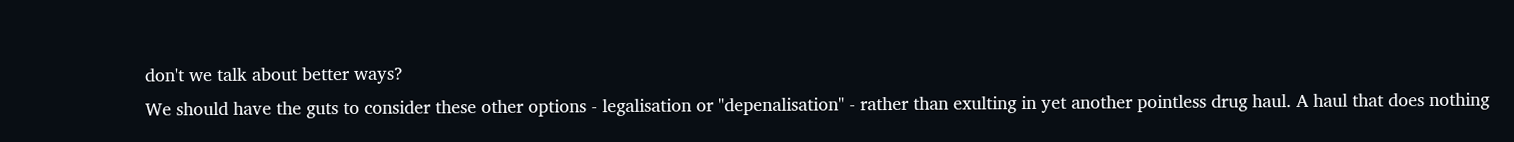don't we talk about better ways?
We should have the guts to consider these other options - legalisation or "depenalisation" - rather than exulting in yet another pointless drug haul. A haul that does nothing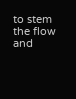to stem the flow and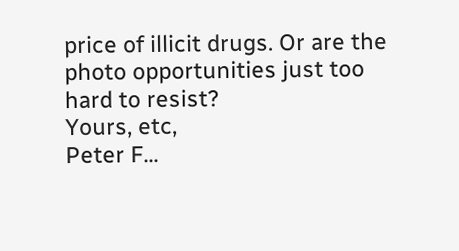price of illicit drugs. Or are the photo opportunities just too hard to resist?
Yours, etc,
Peter F...